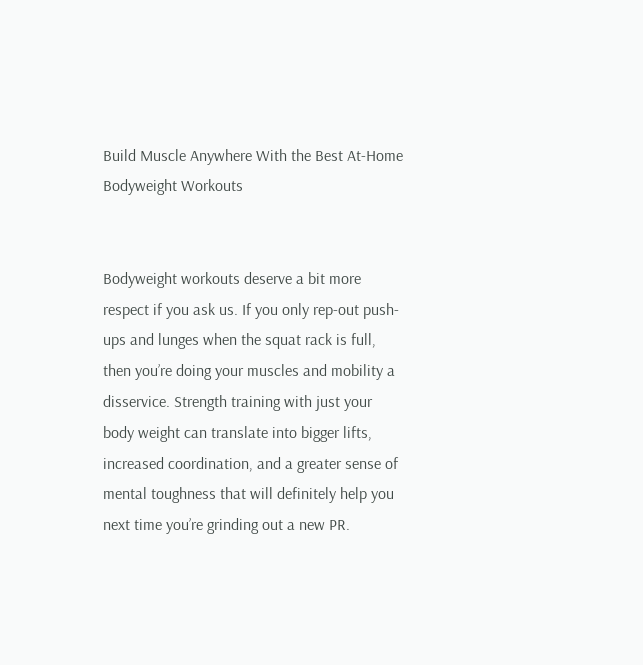Build Muscle Anywhere With the Best At-Home Bodyweight Workouts


Bodyweight workouts deserve a bit more respect if you ask us. If you only rep-out push-ups and lunges when the squat rack is full, then you’re doing your muscles and mobility a disservice. Strength training with just your body weight can translate into bigger lifts, increased coordination, and a greater sense of mental toughness that will definitely help you next time you’re grinding out a new PR.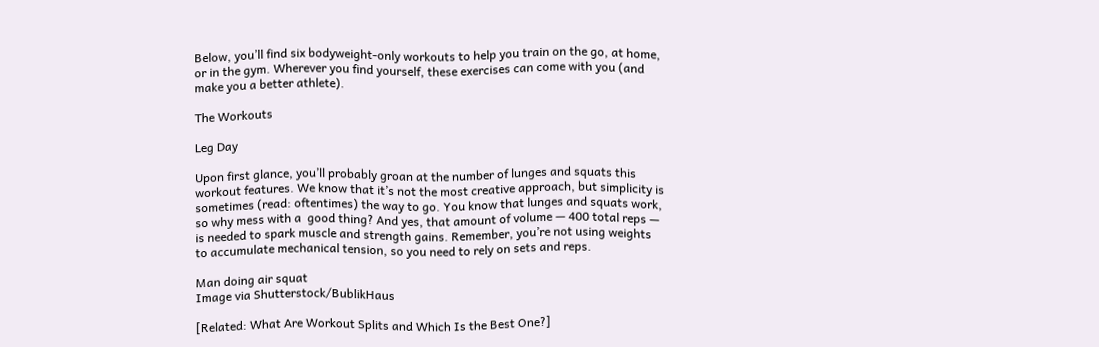Below, you’ll find six bodyweight-only workouts to help you train on the go, at home, or in the gym. Wherever you find yourself, these exercises can come with you (and make you a better athlete).

The Workouts

Leg Day

Upon first glance, you’ll probably groan at the number of lunges and squats this workout features. We know that it’s not the most creative approach, but simplicity is sometimes (read: oftentimes) the way to go. You know that lunges and squats work, so why mess with a  good thing? And yes, that amount of volume — 400 total reps — is needed to spark muscle and strength gains. Remember, you’re not using weights to accumulate mechanical tension, so you need to rely on sets and reps.

Man doing air squat
Image via Shutterstock/BublikHaus

[Related: What Are Workout Splits and Which Is the Best One?]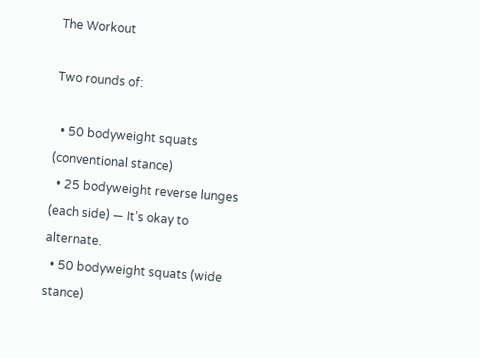The Workout

Two rounds of:

  • 50 bodyweight squats (conventional stance)
  • 25 bodyweight reverse lunges (each side) — It’s okay to alternate.
  • 50 bodyweight squats (wide stance)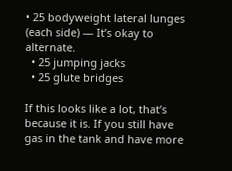• 25 bodyweight lateral lunges (each side) — It’s okay to alternate.
  • 25 jumping jacks
  • 25 glute bridges

If this looks like a lot, that’s because it is. If you still have gas in the tank and have more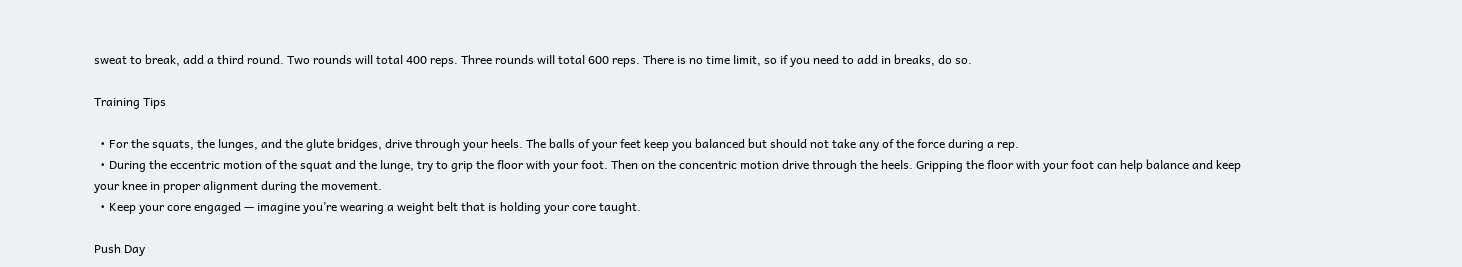sweat to break, add a third round. Two rounds will total 400 reps. Three rounds will total 600 reps. There is no time limit, so if you need to add in breaks, do so.

Training Tips

  • For the squats, the lunges, and the glute bridges, drive through your heels. The balls of your feet keep you balanced but should not take any of the force during a rep.
  • During the eccentric motion of the squat and the lunge, try to grip the floor with your foot. Then on the concentric motion drive through the heels. Gripping the floor with your foot can help balance and keep your knee in proper alignment during the movement.
  • Keep your core engaged — imagine you’re wearing a weight belt that is holding your core taught.

Push Day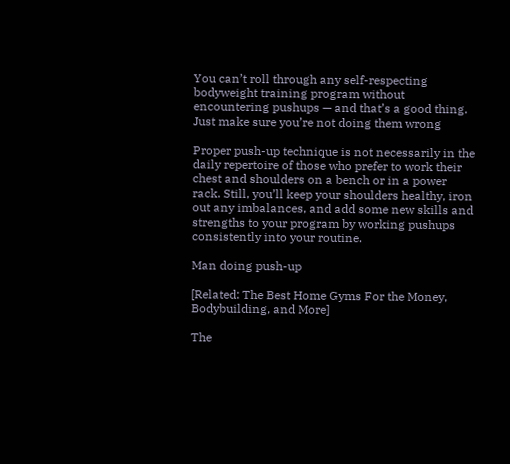You can’t roll through any self-respecting bodyweight training program without encountering pushups — and that’s a good thing. Just make sure you’re not doing them wrong

Proper push-up technique is not necessarily in the daily repertoire of those who prefer to work their chest and shoulders on a bench or in a power rack. Still, you’ll keep your shoulders healthy, iron out any imbalances, and add some new skills and strengths to your program by working pushups consistently into your routine.

Man doing push-up

[Related: The Best Home Gyms For the Money, Bodybuilding, and More]

The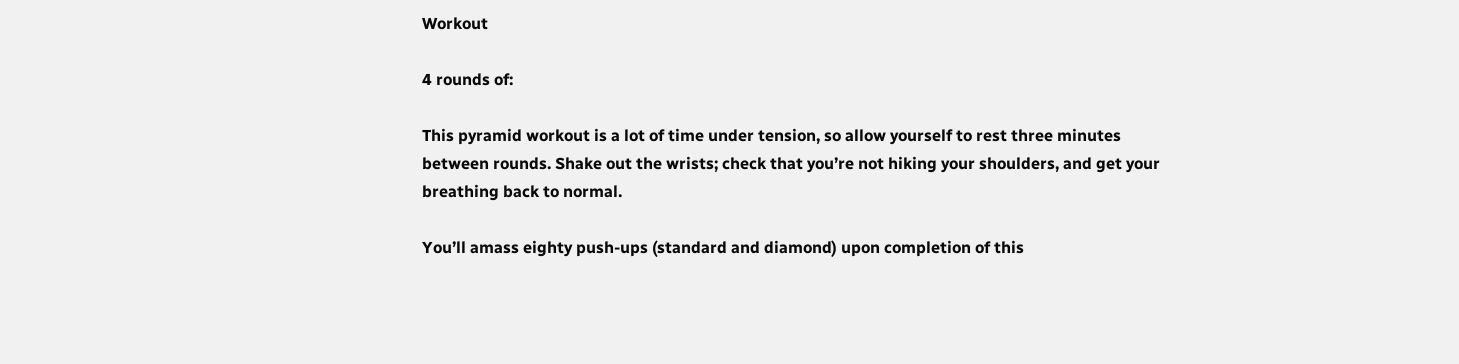Workout

4 rounds of:

This pyramid workout is a lot of time under tension, so allow yourself to rest three minutes between rounds. Shake out the wrists; check that you’re not hiking your shoulders, and get your breathing back to normal.

You’ll amass eighty push-ups (standard and diamond) upon completion of this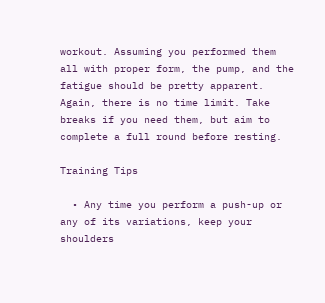workout. Assuming you performed them all with proper form, the pump, and the fatigue should be pretty apparent. Again, there is no time limit. Take breaks if you need them, but aim to complete a full round before resting.

Training Tips

  • Any time you perform a push-up or any of its variations, keep your shoulders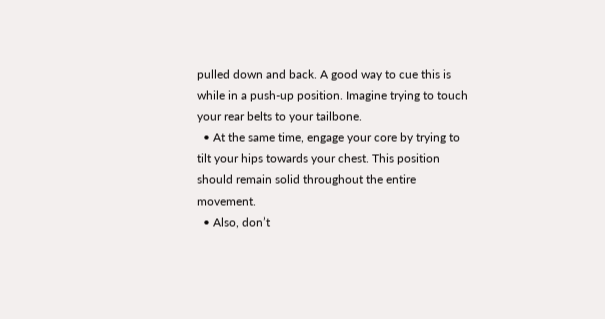pulled down and back. A good way to cue this is while in a push-up position. Imagine trying to touch your rear belts to your tailbone.
  • At the same time, engage your core by trying to tilt your hips towards your chest. This position should remain solid throughout the entire movement.
  • Also, don’t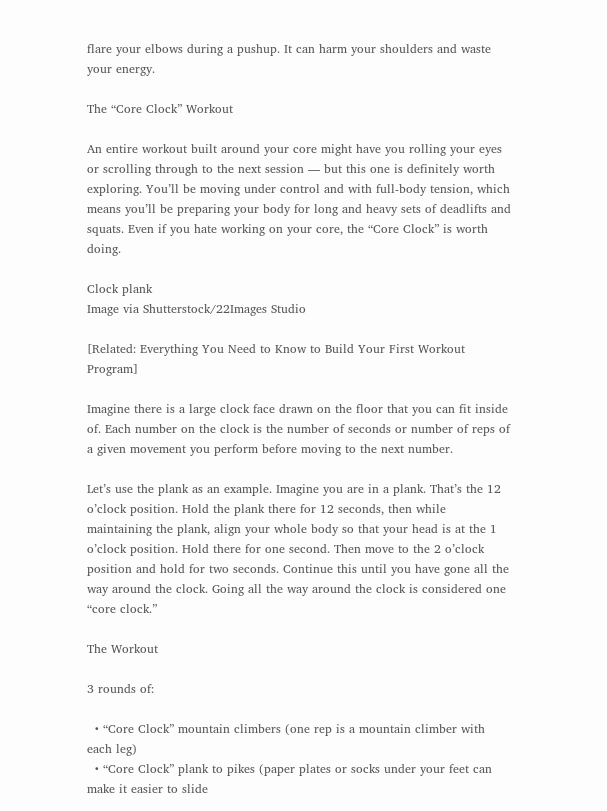flare your elbows during a pushup. It can harm your shoulders and waste your energy.

The “Core Clock” Workout

An entire workout built around your core might have you rolling your eyes or scrolling through to the next session — but this one is definitely worth exploring. You’ll be moving under control and with full-body tension, which means you’ll be preparing your body for long and heavy sets of deadlifts and squats. Even if you hate working on your core, the “Core Clock” is worth doing.

Clock plank
Image via Shutterstock/22Images Studio

[Related: Everything You Need to Know to Build Your First Workout Program]

Imagine there is a large clock face drawn on the floor that you can fit inside of. Each number on the clock is the number of seconds or number of reps of a given movement you perform before moving to the next number.

Let’s use the plank as an example. Imagine you are in a plank. That’s the 12 o’clock position. Hold the plank there for 12 seconds, then while maintaining the plank, align your whole body so that your head is at the 1 o’clock position. Hold there for one second. Then move to the 2 o’clock position and hold for two seconds. Continue this until you have gone all the way around the clock. Going all the way around the clock is considered one “core clock.”

The Workout

3 rounds of:

  • “Core Clock” mountain climbers (one rep is a mountain climber with each leg)
  • “Core Clock” plank to pikes (paper plates or socks under your feet can make it easier to slide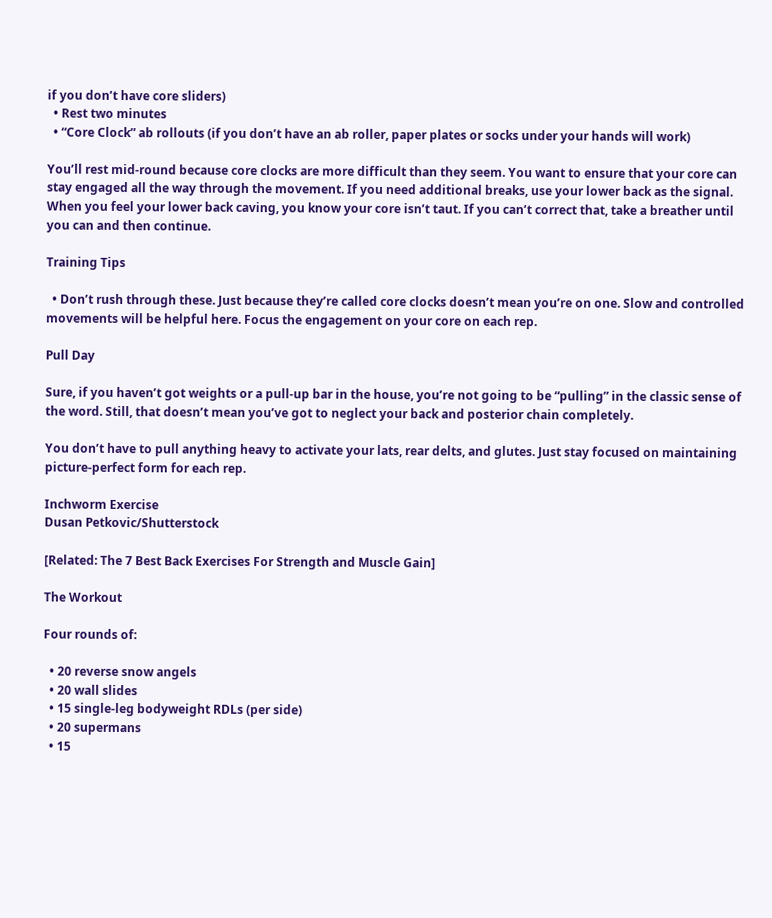if you don’t have core sliders)
  • Rest two minutes
  • “Core Clock” ab rollouts (if you don’t have an ab roller, paper plates or socks under your hands will work)

You’ll rest mid-round because core clocks are more difficult than they seem. You want to ensure that your core can stay engaged all the way through the movement. If you need additional breaks, use your lower back as the signal. When you feel your lower back caving, you know your core isn’t taut. If you can’t correct that, take a breather until you can and then continue.

Training Tips

  • Don’t rush through these. Just because they’re called core clocks doesn’t mean you’re on one. Slow and controlled movements will be helpful here. Focus the engagement on your core on each rep.

Pull Day

Sure, if you haven’t got weights or a pull-up bar in the house, you’re not going to be “pulling” in the classic sense of the word. Still, that doesn’t mean you’ve got to neglect your back and posterior chain completely.

You don’t have to pull anything heavy to activate your lats, rear delts, and glutes. Just stay focused on maintaining picture-perfect form for each rep.

Inchworm Exercise
Dusan Petkovic/Shutterstock

[Related: The 7 Best Back Exercises For Strength and Muscle Gain]

The Workout

Four rounds of:

  • 20 reverse snow angels
  • 20 wall slides
  • 15 single-leg bodyweight RDLs (per side)
  • 20 supermans
  • 15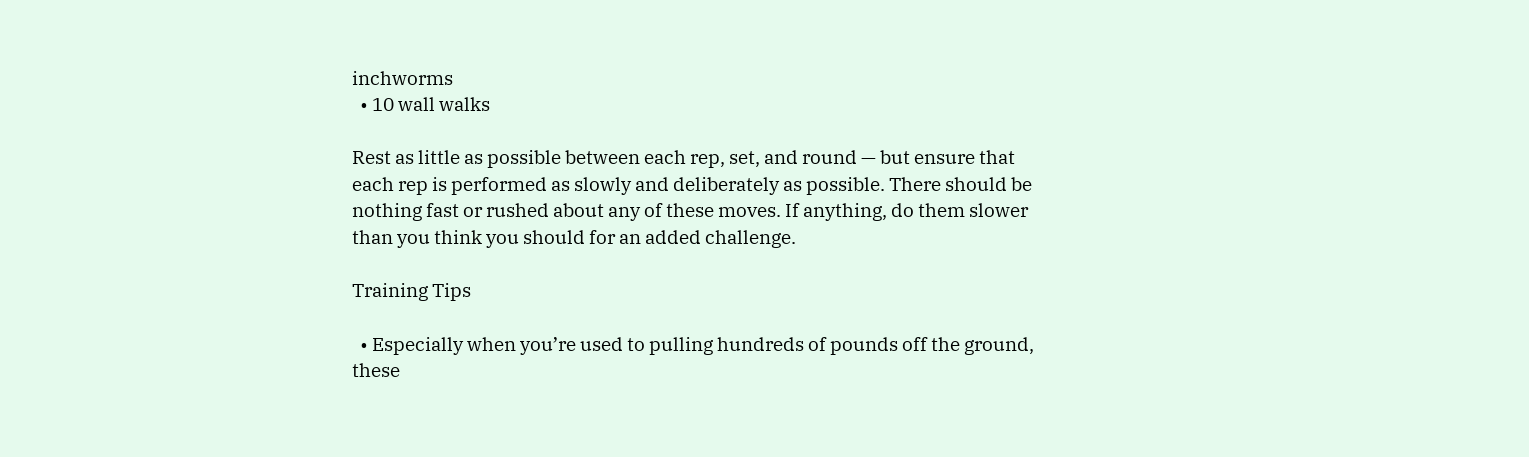inchworms
  • 10 wall walks

Rest as little as possible between each rep, set, and round — but ensure that each rep is performed as slowly and deliberately as possible. There should be nothing fast or rushed about any of these moves. If anything, do them slower than you think you should for an added challenge.

Training Tips

  • Especially when you’re used to pulling hundreds of pounds off the ground, these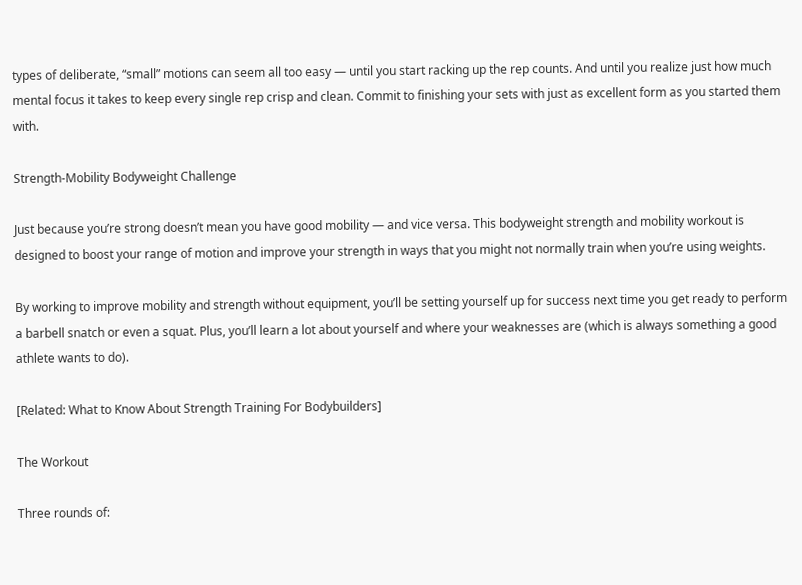types of deliberate, “small” motions can seem all too easy — until you start racking up the rep counts. And until you realize just how much mental focus it takes to keep every single rep crisp and clean. Commit to finishing your sets with just as excellent form as you started them with.

Strength-Mobility Bodyweight Challenge

Just because you’re strong doesn’t mean you have good mobility — and vice versa. This bodyweight strength and mobility workout is designed to boost your range of motion and improve your strength in ways that you might not normally train when you’re using weights.

By working to improve mobility and strength without equipment, you’ll be setting yourself up for success next time you get ready to perform a barbell snatch or even a squat. Plus, you’ll learn a lot about yourself and where your weaknesses are (which is always something a good athlete wants to do).

[Related: What to Know About Strength Training For Bodybuilders]

The Workout

Three rounds of: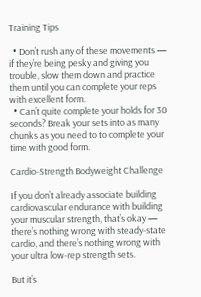Training Tips

  • Don’t rush any of these movements — if they’re being pesky and giving you trouble, slow them down and practice them until you can complete your reps with excellent form.
  • Can’t quite complete your holds for 30 seconds? Break your sets into as many chunks as you need to to complete your time with good form.

Cardio-Strength Bodyweight Challenge

If you don’t already associate building cardiovascular endurance with building your muscular strength, that’s okay — there’s nothing wrong with steady-state cardio, and there’s nothing wrong with your ultra low-rep strength sets.

But it’s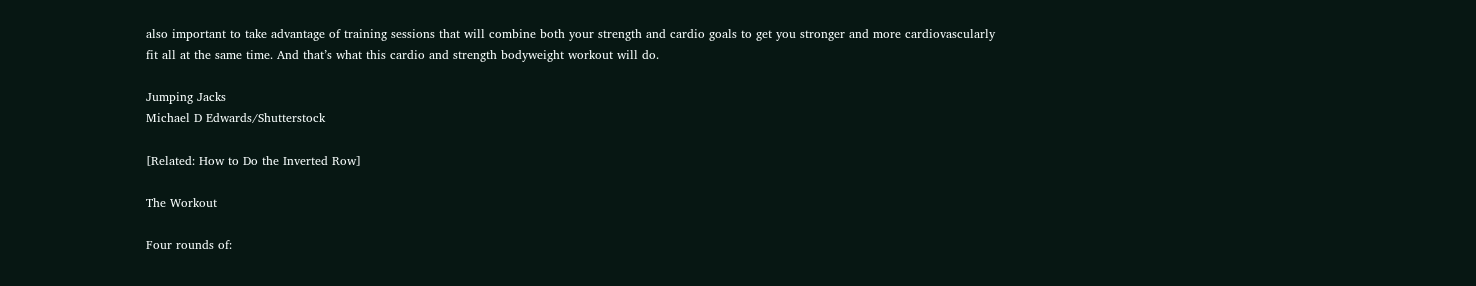also important to take advantage of training sessions that will combine both your strength and cardio goals to get you stronger and more cardiovascularly fit all at the same time. And that’s what this cardio and strength bodyweight workout will do.

Jumping Jacks
Michael D Edwards/Shutterstock

[Related: How to Do the Inverted Row]

The Workout

Four rounds of: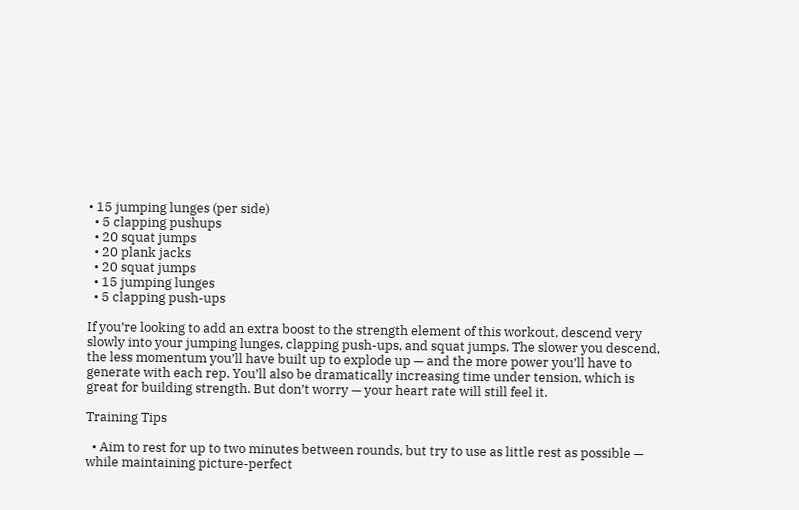• 15 jumping lunges (per side)
  • 5 clapping pushups
  • 20 squat jumps
  • 20 plank jacks
  • 20 squat jumps
  • 15 jumping lunges
  • 5 clapping push-ups

If you’re looking to add an extra boost to the strength element of this workout, descend very slowly into your jumping lunges, clapping push-ups, and squat jumps. The slower you descend, the less momentum you’ll have built up to explode up — and the more power you’ll have to generate with each rep. You’ll also be dramatically increasing time under tension, which is great for building strength. But don’t worry — your heart rate will still feel it.

Training Tips

  • Aim to rest for up to two minutes between rounds, but try to use as little rest as possible — while maintaining picture-perfect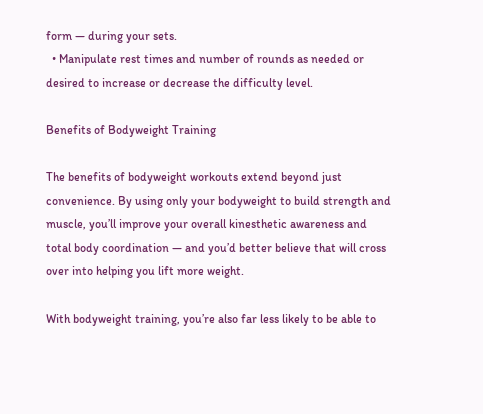form — during your sets.
  • Manipulate rest times and number of rounds as needed or desired to increase or decrease the difficulty level.

Benefits of Bodyweight Training

The benefits of bodyweight workouts extend beyond just convenience. By using only your bodyweight to build strength and muscle, you’ll improve your overall kinesthetic awareness and total body coordination — and you’d better believe that will cross over into helping you lift more weight.

With bodyweight training, you’re also far less likely to be able to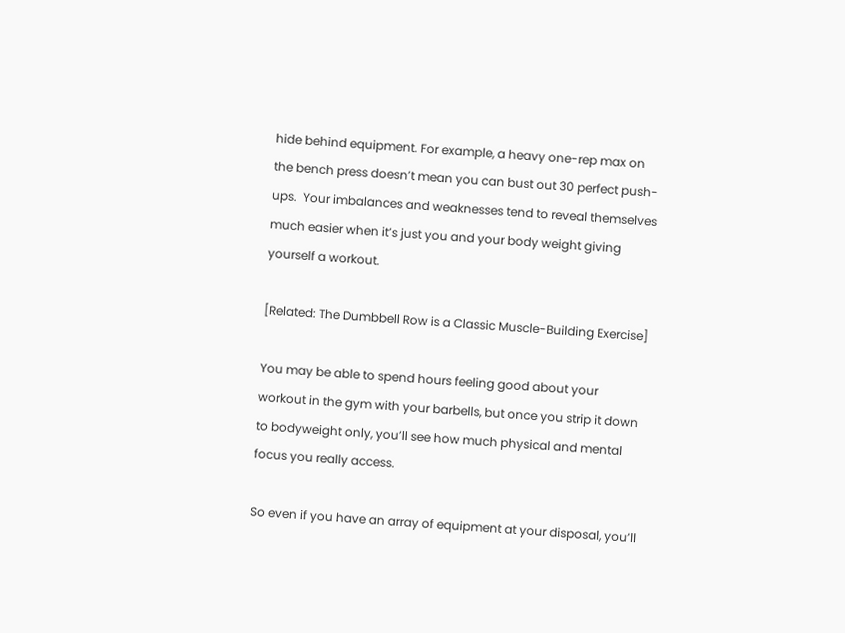hide behind equipment. For example, a heavy one-rep max on the bench press doesn’t mean you can bust out 30 perfect push-ups.  Your imbalances and weaknesses tend to reveal themselves much easier when it’s just you and your body weight giving yourself a workout.

[Related: The Dumbbell Row is a Classic Muscle-Building Exercise]

You may be able to spend hours feeling good about your workout in the gym with your barbells, but once you strip it down to bodyweight only, you’ll see how much physical and mental focus you really access.

So even if you have an array of equipment at your disposal, you’ll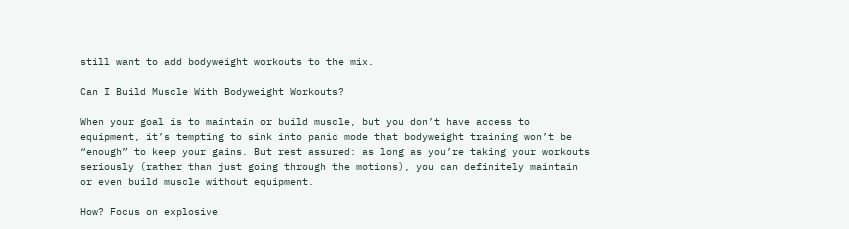still want to add bodyweight workouts to the mix.

Can I Build Muscle With Bodyweight Workouts?

When your goal is to maintain or build muscle, but you don’t have access to equipment, it’s tempting to sink into panic mode that bodyweight training won’t be “enough” to keep your gains. But rest assured: as long as you’re taking your workouts seriously (rather than just going through the motions), you can definitely maintain or even build muscle without equipment.

How? Focus on explosive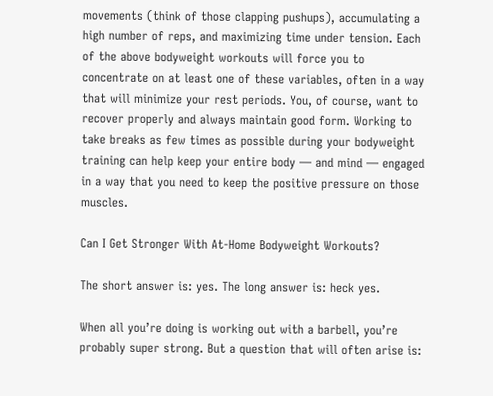movements (think of those clapping pushups), accumulating a high number of reps, and maximizing time under tension. Each of the above bodyweight workouts will force you to concentrate on at least one of these variables, often in a way that will minimize your rest periods. You, of course, want to recover properly and always maintain good form. Working to take breaks as few times as possible during your bodyweight training can help keep your entire body — and mind — engaged in a way that you need to keep the positive pressure on those muscles.

Can I Get Stronger With At-Home Bodyweight Workouts?

The short answer is: yes. The long answer is: heck yes.

When all you’re doing is working out with a barbell, you’re probably super strong. But a question that will often arise is: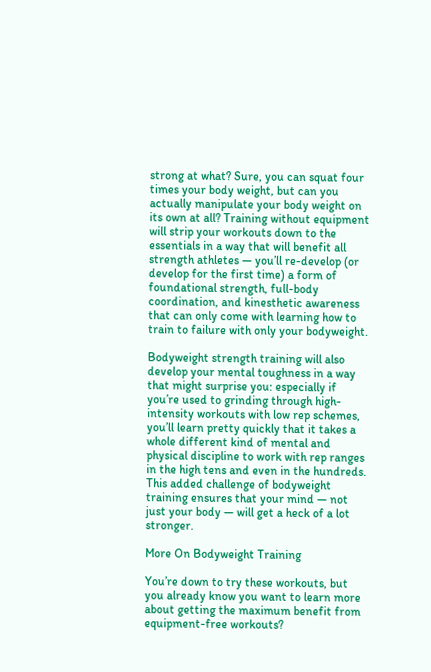strong at what? Sure, you can squat four times your body weight, but can you actually manipulate your body weight on its own at all? Training without equipment will strip your workouts down to the essentials in a way that will benefit all strength athletes — you’ll re-develop (or develop for the first time) a form of foundational strength, full-body coordination, and kinesthetic awareness that can only come with learning how to train to failure with only your bodyweight.

Bodyweight strength training will also develop your mental toughness in a way that might surprise you: especially if you’re used to grinding through high-intensity workouts with low rep schemes, you’ll learn pretty quickly that it takes a whole different kind of mental and physical discipline to work with rep ranges in the high tens and even in the hundreds. This added challenge of bodyweight training ensures that your mind — not just your body — will get a heck of a lot stronger.

More On Bodyweight Training

You’re down to try these workouts, but you already know you want to learn more about getting the maximum benefit from equipment-free workouts?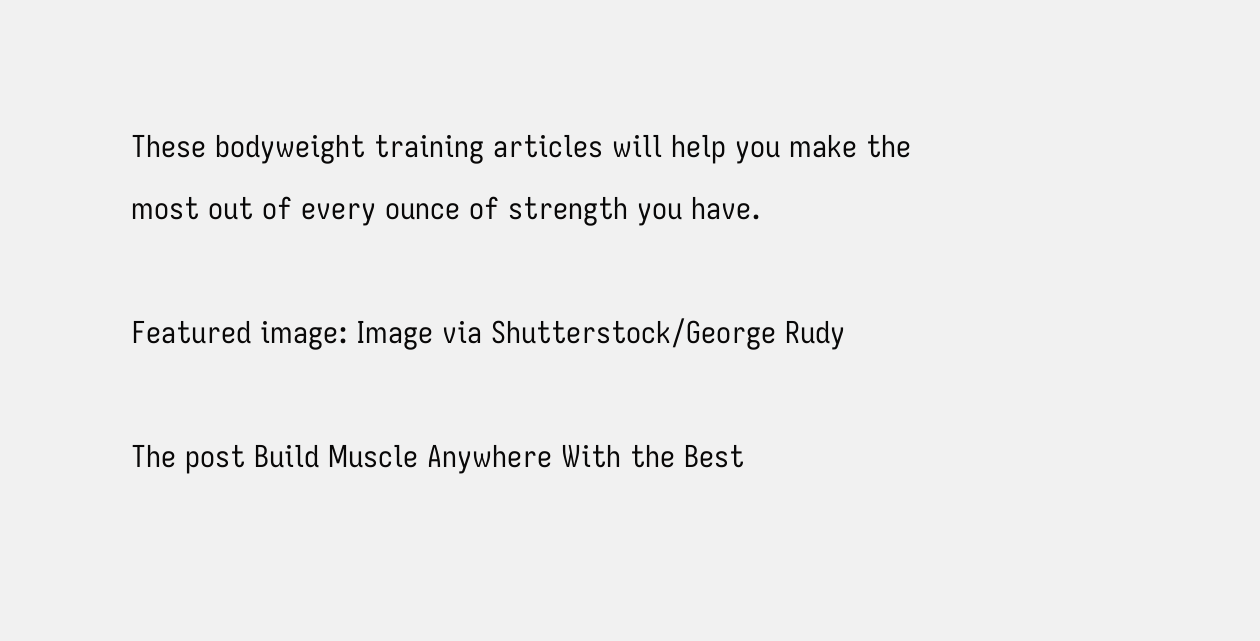These bodyweight training articles will help you make the most out of every ounce of strength you have.

Featured image: Image via Shutterstock/George Rudy

The post Build Muscle Anywhere With the Best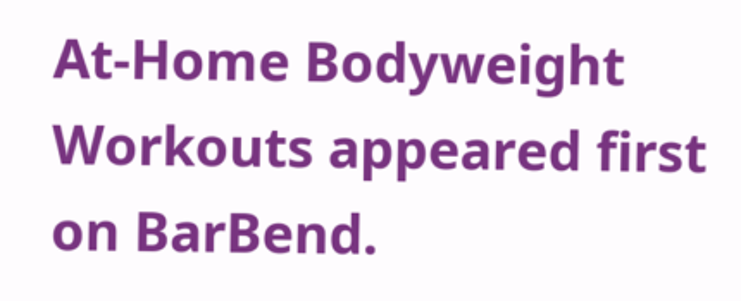At-Home Bodyweight Workouts appeared first on BarBend.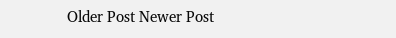Older Post Newer Post